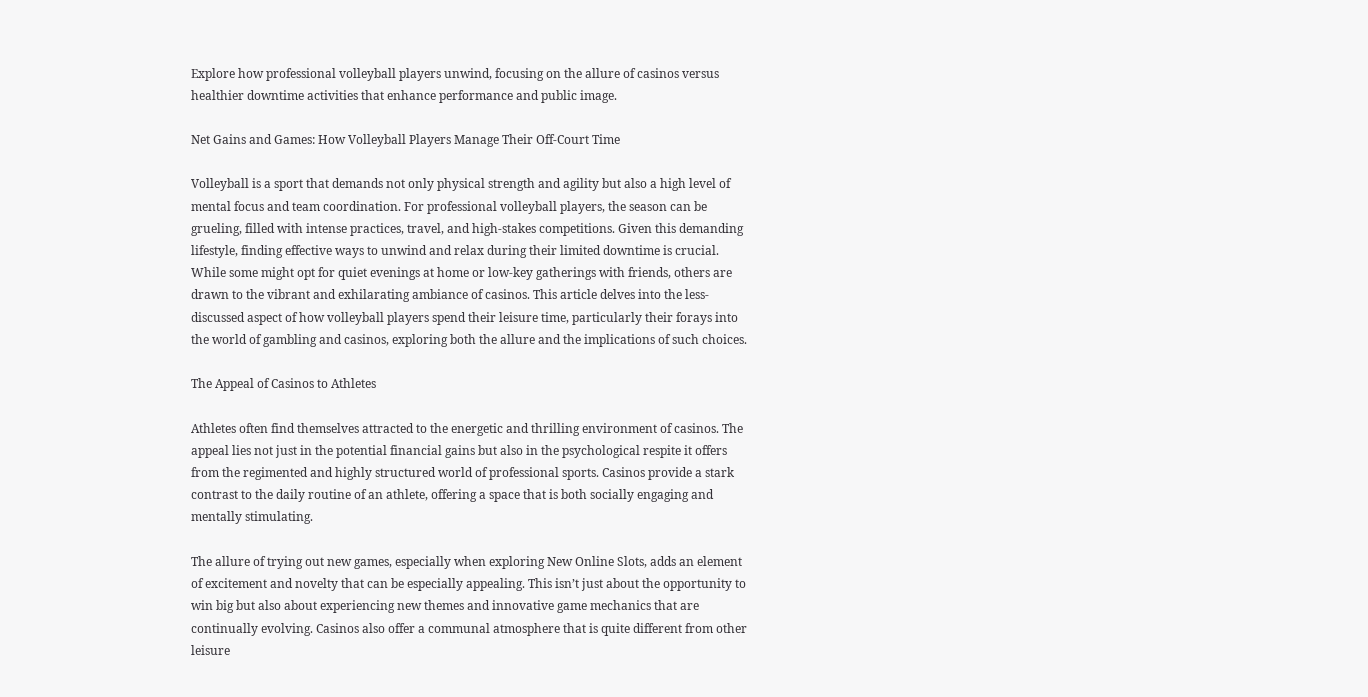Explore how professional volleyball players unwind, focusing on the allure of casinos versus healthier downtime activities that enhance performance and public image.

Net Gains and Games: How Volleyball Players Manage Their Off-Court Time

Volleyball is a sport that demands not only physical strength and agility but also a high level of mental focus and team coordination. For professional volleyball players, the season can be grueling, filled with intense practices, travel, and high-stakes competitions. Given this demanding lifestyle, finding effective ways to unwind and relax during their limited downtime is crucial. While some might opt for quiet evenings at home or low-key gatherings with friends, others are drawn to the vibrant and exhilarating ambiance of casinos. This article delves into the less-discussed aspect of how volleyball players spend their leisure time, particularly their forays into the world of gambling and casinos, exploring both the allure and the implications of such choices.

The Appeal of Casinos to Athletes

Athletes often find themselves attracted to the energetic and thrilling environment of casinos. The appeal lies not just in the potential financial gains but also in the psychological respite it offers from the regimented and highly structured world of professional sports. Casinos provide a stark contrast to the daily routine of an athlete, offering a space that is both socially engaging and mentally stimulating.

The allure of trying out new games, especially when exploring New Online Slots, adds an element of excitement and novelty that can be especially appealing. This isn’t just about the opportunity to win big but also about experiencing new themes and innovative game mechanics that are continually evolving. Casinos also offer a communal atmosphere that is quite different from other leisure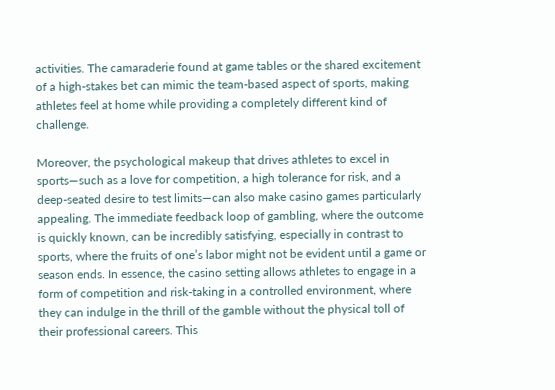activities. The camaraderie found at game tables or the shared excitement of a high-stakes bet can mimic the team-based aspect of sports, making athletes feel at home while providing a completely different kind of challenge.

Moreover, the psychological makeup that drives athletes to excel in sports—such as a love for competition, a high tolerance for risk, and a deep-seated desire to test limits—can also make casino games particularly appealing. The immediate feedback loop of gambling, where the outcome is quickly known, can be incredibly satisfying, especially in contrast to sports, where the fruits of one’s labor might not be evident until a game or season ends. In essence, the casino setting allows athletes to engage in a form of competition and risk-taking in a controlled environment, where they can indulge in the thrill of the gamble without the physical toll of their professional careers. This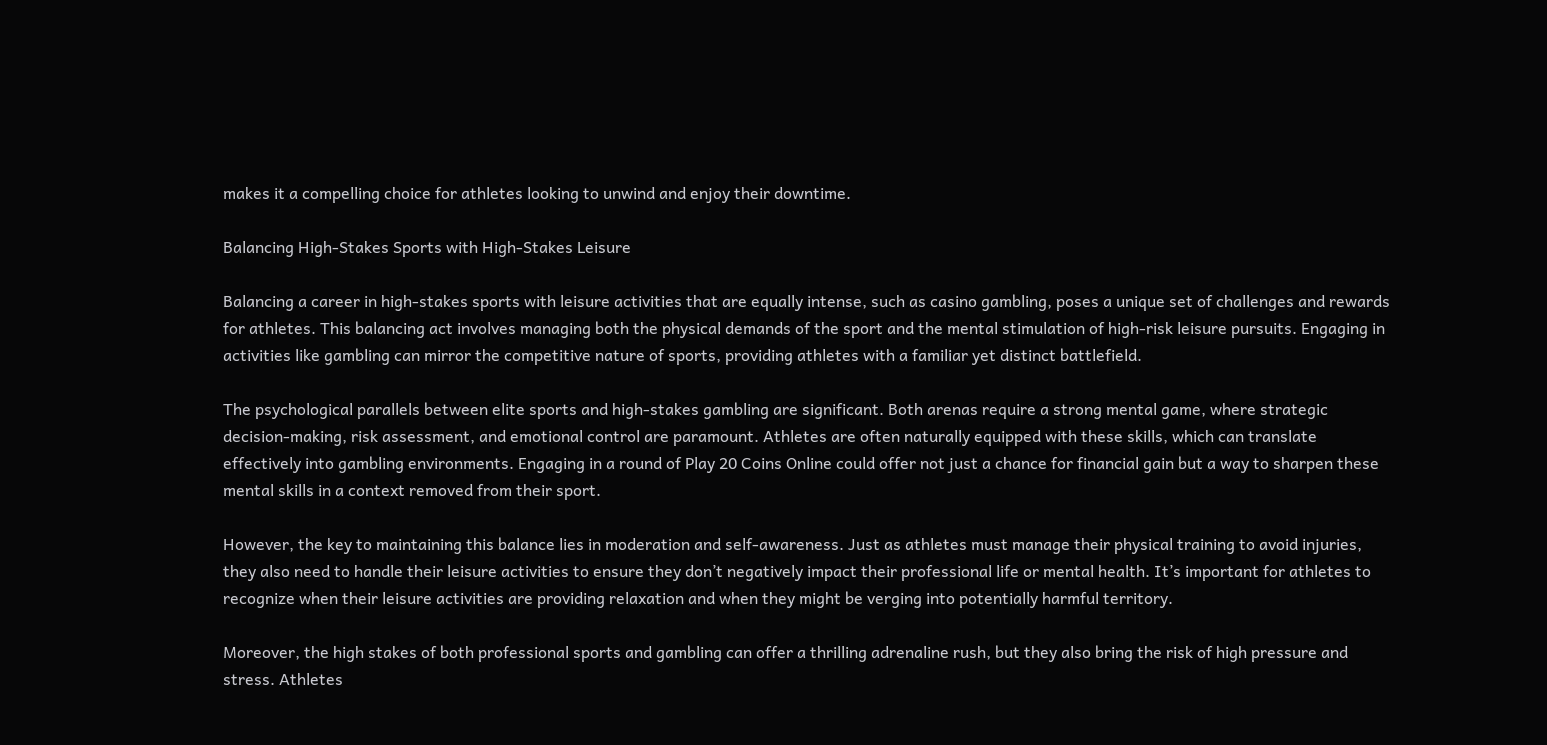makes it a compelling choice for athletes looking to unwind and enjoy their downtime.

Balancing High-Stakes Sports with High-Stakes Leisure

Balancing a career in high-stakes sports with leisure activities that are equally intense, such as casino gambling, poses a unique set of challenges and rewards for athletes. This balancing act involves managing both the physical demands of the sport and the mental stimulation of high-risk leisure pursuits. Engaging in activities like gambling can mirror the competitive nature of sports, providing athletes with a familiar yet distinct battlefield.

The psychological parallels between elite sports and high-stakes gambling are significant. Both arenas require a strong mental game, where strategic decision-making, risk assessment, and emotional control are paramount. Athletes are often naturally equipped with these skills, which can translate effectively into gambling environments. Engaging in a round of Play 20 Coins Online could offer not just a chance for financial gain but a way to sharpen these mental skills in a context removed from their sport.

However, the key to maintaining this balance lies in moderation and self-awareness. Just as athletes must manage their physical training to avoid injuries, they also need to handle their leisure activities to ensure they don’t negatively impact their professional life or mental health. It’s important for athletes to recognize when their leisure activities are providing relaxation and when they might be verging into potentially harmful territory.

Moreover, the high stakes of both professional sports and gambling can offer a thrilling adrenaline rush, but they also bring the risk of high pressure and stress. Athletes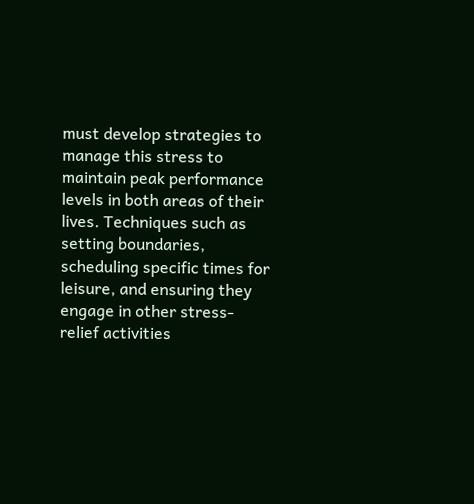must develop strategies to manage this stress to maintain peak performance levels in both areas of their lives. Techniques such as setting boundaries, scheduling specific times for leisure, and ensuring they engage in other stress-relief activities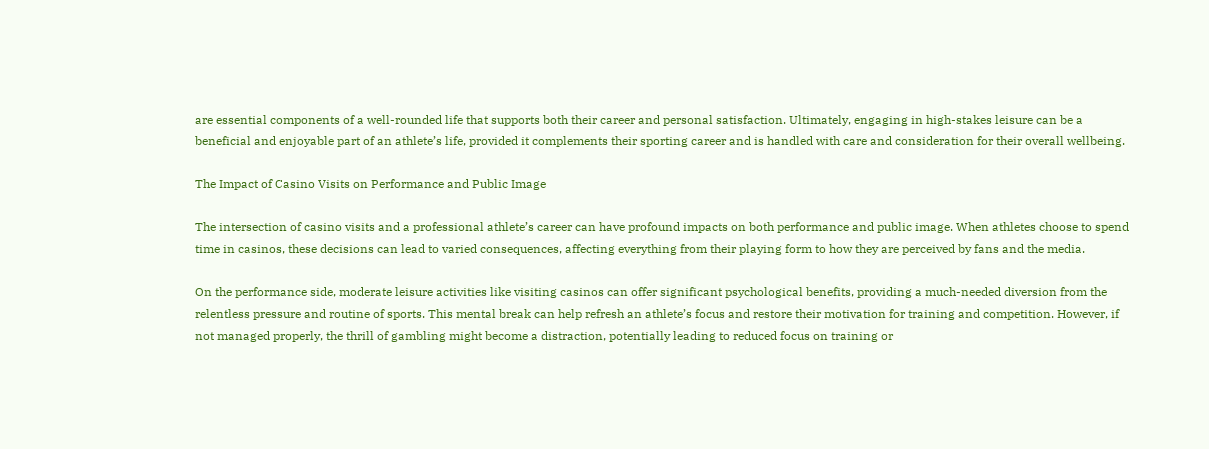are essential components of a well-rounded life that supports both their career and personal satisfaction. Ultimately, engaging in high-stakes leisure can be a beneficial and enjoyable part of an athlete’s life, provided it complements their sporting career and is handled with care and consideration for their overall wellbeing.

The Impact of Casino Visits on Performance and Public Image

The intersection of casino visits and a professional athlete’s career can have profound impacts on both performance and public image. When athletes choose to spend time in casinos, these decisions can lead to varied consequences, affecting everything from their playing form to how they are perceived by fans and the media.

On the performance side, moderate leisure activities like visiting casinos can offer significant psychological benefits, providing a much-needed diversion from the relentless pressure and routine of sports. This mental break can help refresh an athlete’s focus and restore their motivation for training and competition. However, if not managed properly, the thrill of gambling might become a distraction, potentially leading to reduced focus on training or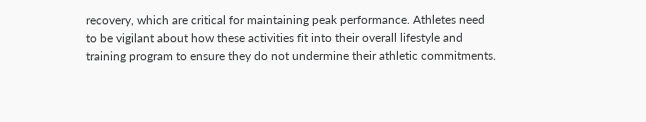recovery, which are critical for maintaining peak performance. Athletes need to be vigilant about how these activities fit into their overall lifestyle and training program to ensure they do not undermine their athletic commitments.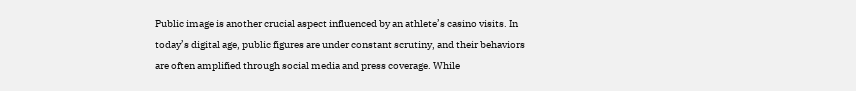Public image is another crucial aspect influenced by an athlete’s casino visits. In today’s digital age, public figures are under constant scrutiny, and their behaviors are often amplified through social media and press coverage. While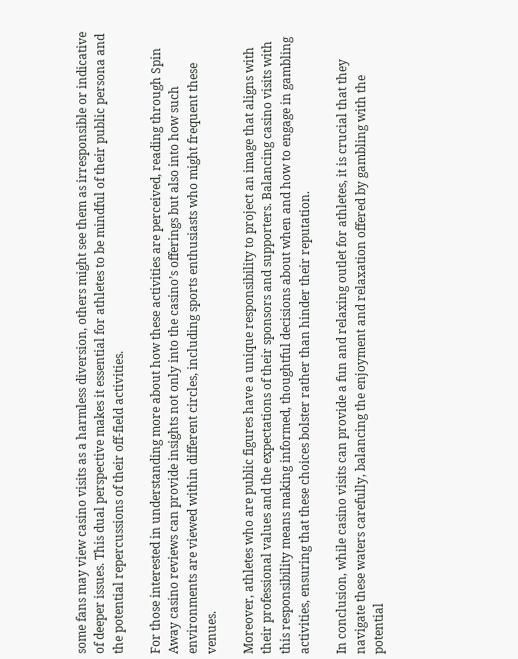some fans may view casino visits as a harmless diversion, others might see them as irresponsible or indicative of deeper issues. This dual perspective makes it essential for athletes to be mindful of their public persona and the potential repercussions of their off-field activities.

For those interested in understanding more about how these activities are perceived, reading through Spin Away casino reviews can provide insights not only into the casino’s offerings but also into how such environments are viewed within different circles, including sports enthusiasts who might frequent these venues.

Moreover, athletes who are public figures have a unique responsibility to project an image that aligns with their professional values and the expectations of their sponsors and supporters. Balancing casino visits with this responsibility means making informed, thoughtful decisions about when and how to engage in gambling activities, ensuring that these choices bolster rather than hinder their reputation.

In conclusion, while casino visits can provide a fun and relaxing outlet for athletes, it is crucial that they navigate these waters carefully, balancing the enjoyment and relaxation offered by gambling with the potential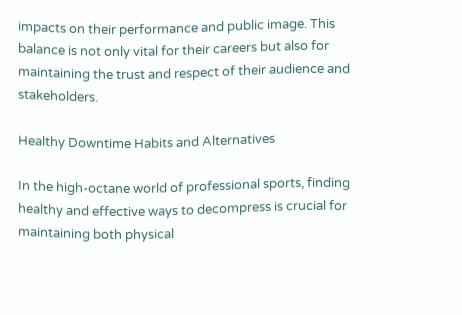impacts on their performance and public image. This balance is not only vital for their careers but also for maintaining the trust and respect of their audience and stakeholders.

Healthy Downtime Habits and Alternatives

In the high-octane world of professional sports, finding healthy and effective ways to decompress is crucial for maintaining both physical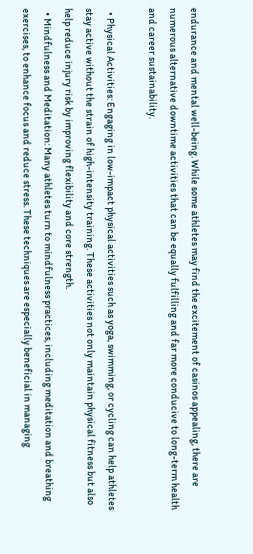endurance and mental well-being. While some athletes may find the excitement of casinos appealing, there are numerous alternative downtime activities that can be equally fulfilling and far more conducive to long-term health and career sustainability.

  • Physical Activities: Engaging in low-impact physical activities such as yoga, swimming, or cycling can help athletes stay active without the strain of high-intensity training. These activities not only maintain physical fitness but also help reduce injury risk by improving flexibility and core strength.
  • Mindfulness and Meditation: Many athletes turn to mindfulness practices, including meditation and breathing exercises, to enhance focus and reduce stress. These techniques are especially beneficial in managing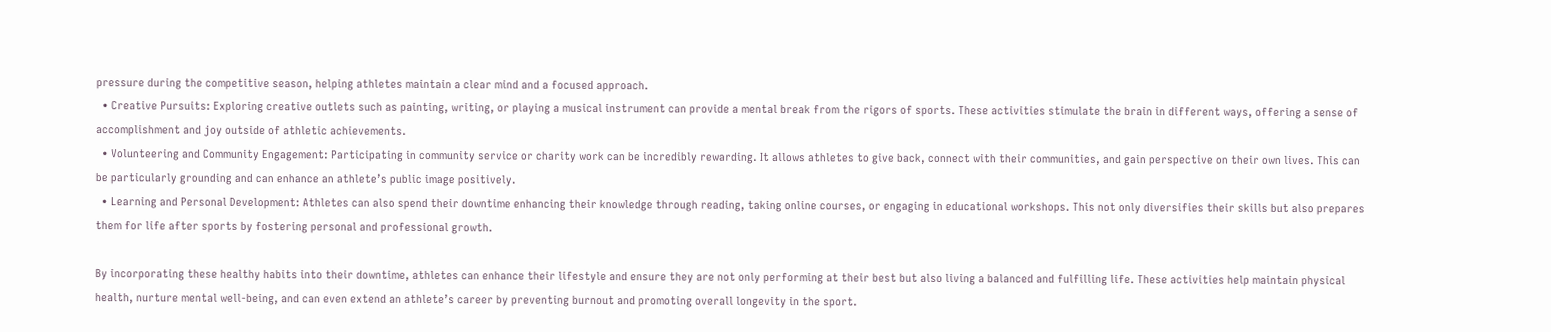pressure during the competitive season, helping athletes maintain a clear mind and a focused approach.
  • Creative Pursuits: Exploring creative outlets such as painting, writing, or playing a musical instrument can provide a mental break from the rigors of sports. These activities stimulate the brain in different ways, offering a sense of accomplishment and joy outside of athletic achievements.
  • Volunteering and Community Engagement: Participating in community service or charity work can be incredibly rewarding. It allows athletes to give back, connect with their communities, and gain perspective on their own lives. This can be particularly grounding and can enhance an athlete’s public image positively.
  • Learning and Personal Development: Athletes can also spend their downtime enhancing their knowledge through reading, taking online courses, or engaging in educational workshops. This not only diversifies their skills but also prepares them for life after sports by fostering personal and professional growth.

By incorporating these healthy habits into their downtime, athletes can enhance their lifestyle and ensure they are not only performing at their best but also living a balanced and fulfilling life. These activities help maintain physical health, nurture mental well-being, and can even extend an athlete’s career by preventing burnout and promoting overall longevity in the sport.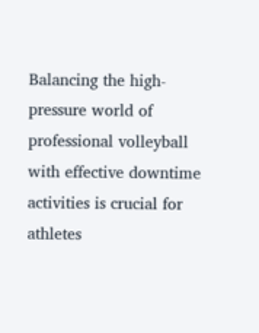Balancing the high-pressure world of professional volleyball with effective downtime activities is crucial for athletes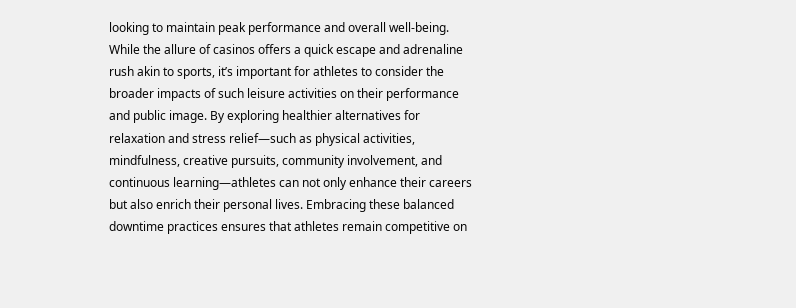looking to maintain peak performance and overall well-being. While the allure of casinos offers a quick escape and adrenaline rush akin to sports, it’s important for athletes to consider the broader impacts of such leisure activities on their performance and public image. By exploring healthier alternatives for relaxation and stress relief—such as physical activities, mindfulness, creative pursuits, community involvement, and continuous learning—athletes can not only enhance their careers but also enrich their personal lives. Embracing these balanced downtime practices ensures that athletes remain competitive on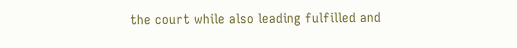the court while also leading fulfilled and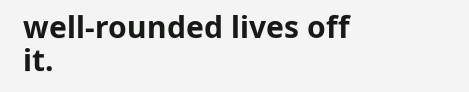well-rounded lives off it.